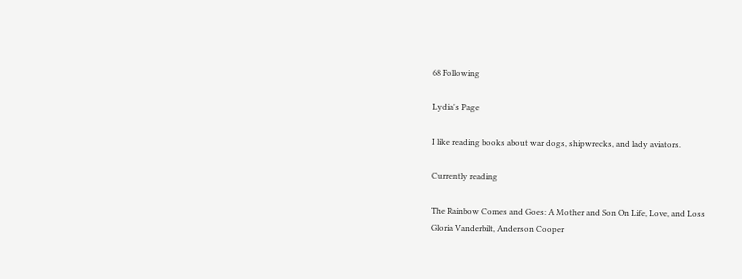68 Following

Lydia's Page

I like reading books about war dogs, shipwrecks, and lady aviators.

Currently reading

The Rainbow Comes and Goes: A Mother and Son On Life, Love, and Loss
Gloria Vanderbilt, Anderson Cooper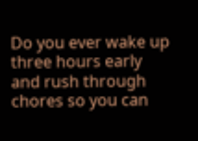Do you ever wake up three hours early and rush through chores so you can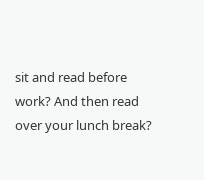sit and read before work? And then read over your lunch break?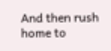And then rush home to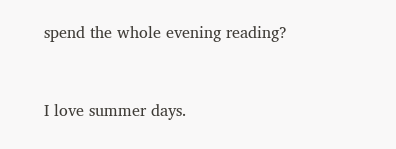spend the whole evening reading?


I love summer days.